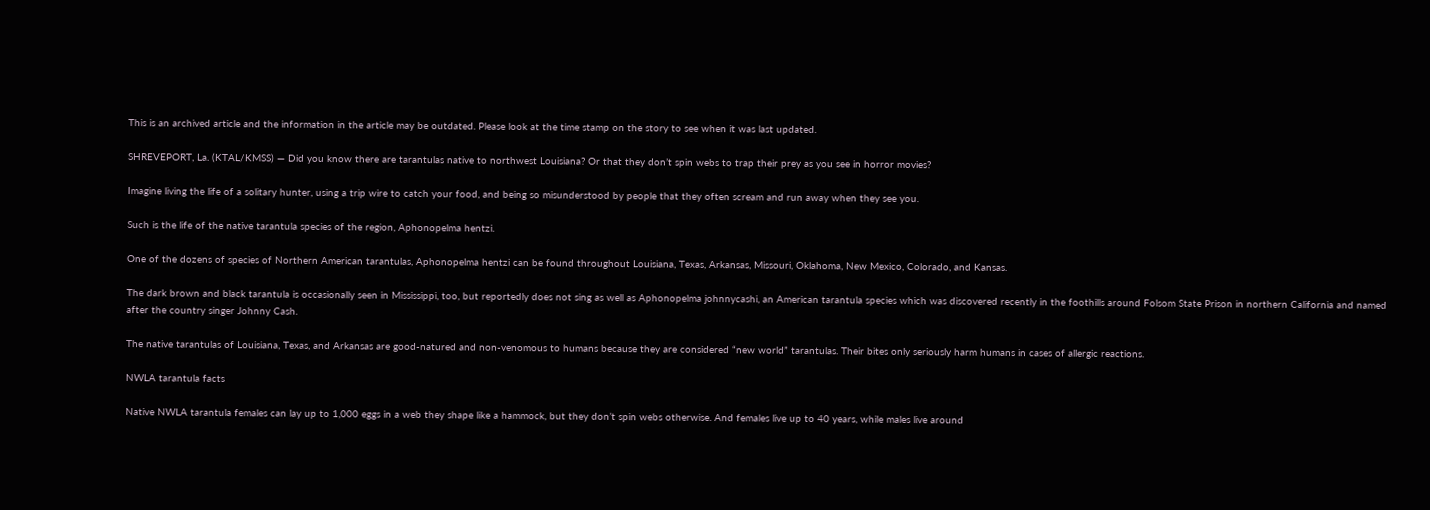This is an archived article and the information in the article may be outdated. Please look at the time stamp on the story to see when it was last updated.

SHREVEPORT, La. (KTAL/KMSS) — Did you know there are tarantulas native to northwest Louisiana? Or that they don’t spin webs to trap their prey as you see in horror movies?

Imagine living the life of a solitary hunter, using a trip wire to catch your food, and being so misunderstood by people that they often scream and run away when they see you.

Such is the life of the native tarantula species of the region, Aphonopelma hentzi.

One of the dozens of species of Northern American tarantulas, Aphonopelma hentzi can be found throughout Louisiana, Texas, Arkansas, Missouri, Oklahoma, New Mexico, Colorado, and Kansas.

The dark brown and black tarantula is occasionally seen in Mississippi, too, but reportedly does not sing as well as Aphonopelma johnnycashi, an American tarantula species which was discovered recently in the foothills around Folsom State Prison in northern California and named after the country singer Johnny Cash.

The native tarantulas of Louisiana, Texas, and Arkansas are good-natured and non-venomous to humans because they are considered “new world” tarantulas. Their bites only seriously harm humans in cases of allergic reactions.

NWLA tarantula facts

Native NWLA tarantula females can lay up to 1,000 eggs in a web they shape like a hammock, but they don’t spin webs otherwise. And females live up to 40 years, while males live around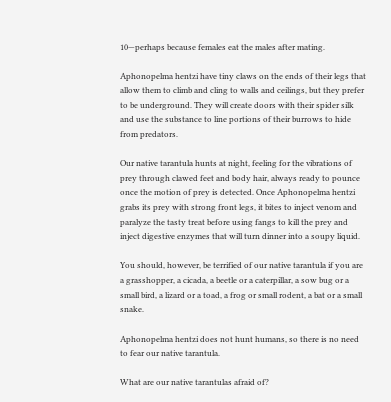10—perhaps because females eat the males after mating.

Aphonopelma hentzi have tiny claws on the ends of their legs that allow them to climb and cling to walls and ceilings, but they prefer to be underground. They will create doors with their spider silk and use the substance to line portions of their burrows to hide from predators.

Our native tarantula hunts at night, feeling for the vibrations of prey through clawed feet and body hair, always ready to pounce once the motion of prey is detected. Once Aphonopelma hentzi grabs its prey with strong front legs, it bites to inject venom and paralyze the tasty treat before using fangs to kill the prey and inject digestive enzymes that will turn dinner into a soupy liquid.

You should, however, be terrified of our native tarantula if you are a grasshopper, a cicada, a beetle or a caterpillar, a sow bug or a small bird, a lizard or a toad, a frog or small rodent, a bat or a small snake.

Aphonopelma hentzi does not hunt humans, so there is no need to fear our native tarantula.

What are our native tarantulas afraid of?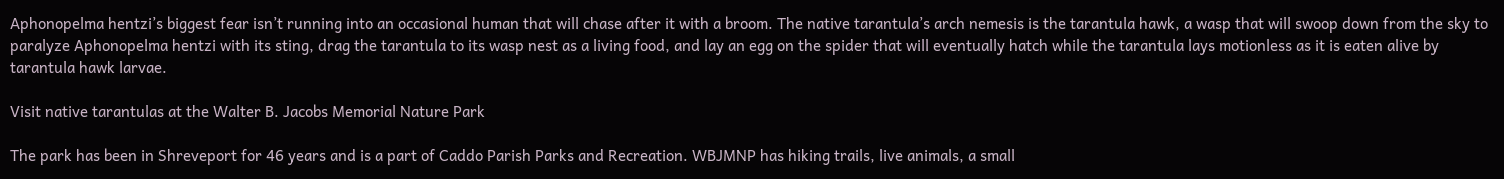Aphonopelma hentzi’s biggest fear isn’t running into an occasional human that will chase after it with a broom. The native tarantula’s arch nemesis is the tarantula hawk, a wasp that will swoop down from the sky to paralyze Aphonopelma hentzi with its sting, drag the tarantula to its wasp nest as a living food, and lay an egg on the spider that will eventually hatch while the tarantula lays motionless as it is eaten alive by tarantula hawk larvae.

Visit native tarantulas at the Walter B. Jacobs Memorial Nature Park

The park has been in Shreveport for 46 years and is a part of Caddo Parish Parks and Recreation. WBJMNP has hiking trails, live animals, a small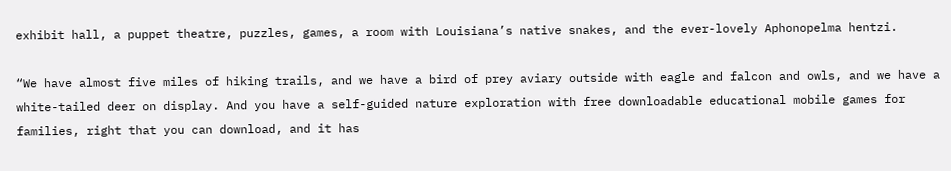exhibit hall, a puppet theatre, puzzles, games, a room with Louisiana’s native snakes, and the ever-lovely Aphonopelma hentzi.

“We have almost five miles of hiking trails, and we have a bird of prey aviary outside with eagle and falcon and owls, and we have a white-tailed deer on display. And you have a self-guided nature exploration with free downloadable educational mobile games for families, right that you can download, and it has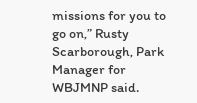missions for you to go on,” Rusty Scarborough, Park Manager for WBJMNP said.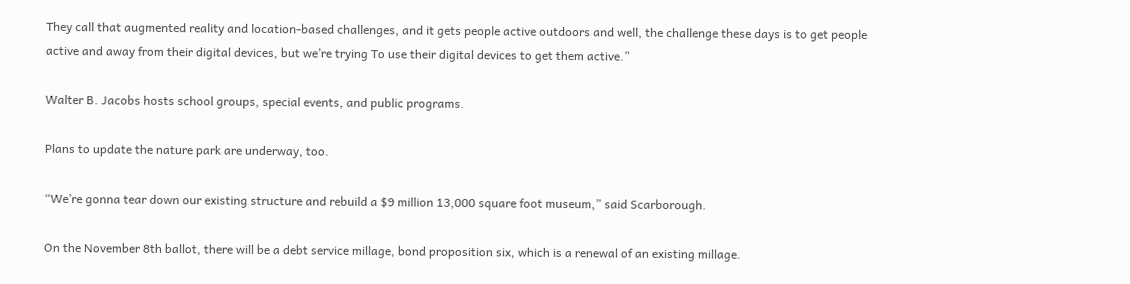They call that augmented reality and location-based challenges, and it gets people active outdoors and well, the challenge these days is to get people active and away from their digital devices, but we’re trying To use their digital devices to get them active.”

Walter B. Jacobs hosts school groups, special events, and public programs.

Plans to update the nature park are underway, too.

“We’re gonna tear down our existing structure and rebuild a $9 million 13,000 square foot museum,” said Scarborough.

On the November 8th ballot, there will be a debt service millage, bond proposition six, which is a renewal of an existing millage.